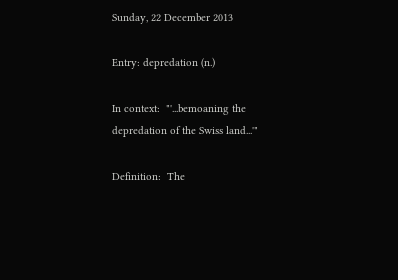Sunday, 22 December 2013

Entry: depredation (n.)

In context:  "'...bemoaning the depredation of the Swiss land...'"

Definition:  The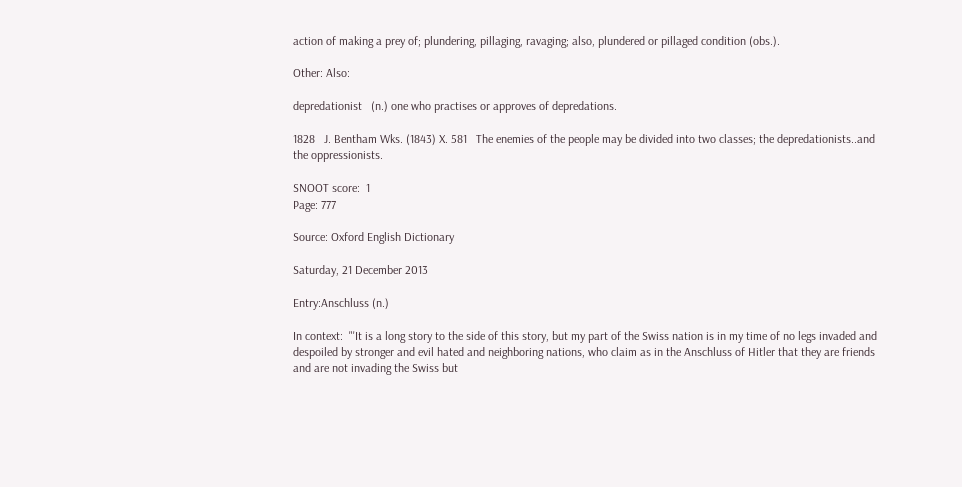action of making a prey of; plundering, pillaging, ravaging; also, plundered or pillaged condition (obs.).

Other: Also:

depredationist   (n.) one who practises or approves of depredations.

1828   J. Bentham Wks. (1843) X. 581   The enemies of the people may be divided into two classes; the depredationists..and the oppressionists.

SNOOT score:  1
Page: 777

Source: Oxford English Dictionary

Saturday, 21 December 2013

Entry:Anschluss (n.)

In context:  "'It is a long story to the side of this story, but my part of the Swiss nation is in my time of no legs invaded and despoiled by stronger and evil hated and neighboring nations, who claim as in the Anschluss of Hitler that they are friends and are not invading the Swiss but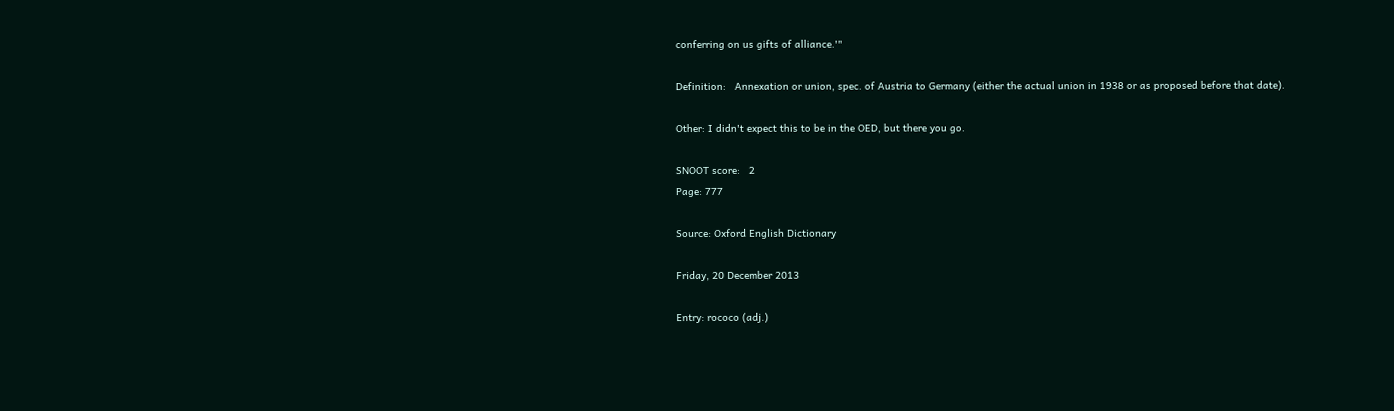conferring on us gifts of alliance.'"

Definition:   Annexation or union, spec. of Austria to Germany (either the actual union in 1938 or as proposed before that date).

Other: I didn't expect this to be in the OED, but there you go.

SNOOT score:   2
Page: 777

Source: Oxford English Dictionary

Friday, 20 December 2013

Entry: rococo (adj.)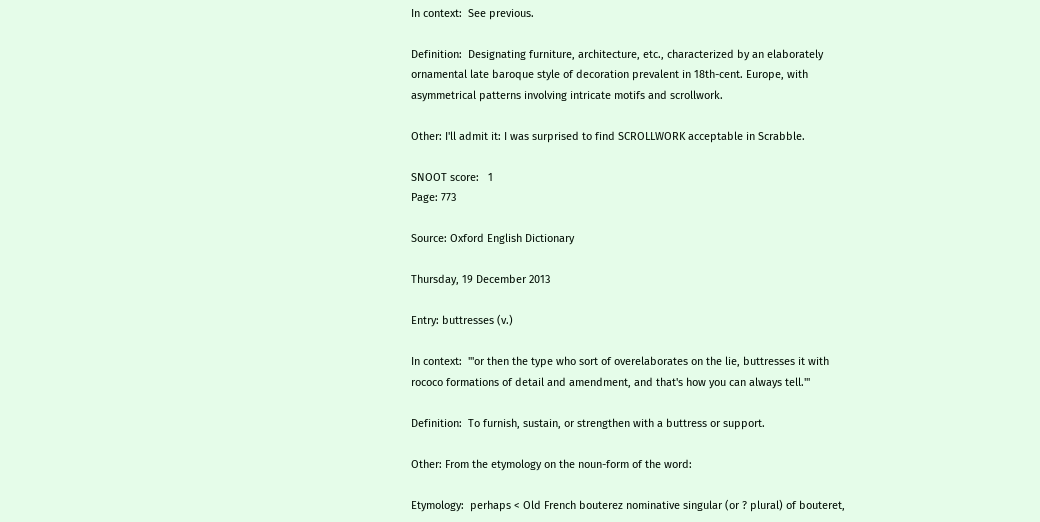In context:  See previous.

Definition:  Designating furniture, architecture, etc., characterized by an elaborately ornamental late baroque style of decoration prevalent in 18th-cent. Europe, with asymmetrical patterns involving intricate motifs and scrollwork.

Other: I'll admit it: I was surprised to find SCROLLWORK acceptable in Scrabble.

SNOOT score:   1
Page: 773

Source: Oxford English Dictionary

Thursday, 19 December 2013

Entry: buttresses (v.)

In context:  "'or then the type who sort of overelaborates on the lie, buttresses it with rococo formations of detail and amendment, and that's how you can always tell.'"

Definition:  To furnish, sustain, or strengthen with a buttress or support.

Other: From the etymology on the noun-form of the word:

Etymology:  perhaps < Old French bouterez nominative singular (or ? plural) of bouteret,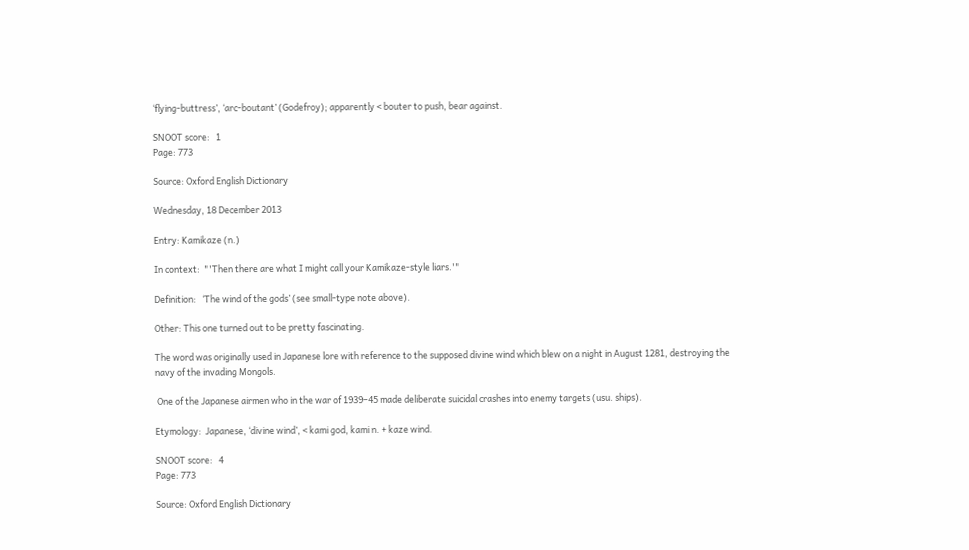‘flying-buttress’, ‘arc-boutant’ (Godefroy); apparently < bouter to push, bear against.

SNOOT score:   1
Page: 773

Source: Oxford English Dictionary

Wednesday, 18 December 2013

Entry: Kamikaze (n.)

In context:  "'Then there are what I might call your Kamikaze-style liars.'"

Definition:   ‘The wind of the gods’ (see small-type note above).

Other: This one turned out to be pretty fascinating.

The word was originally used in Japanese lore with reference to the supposed divine wind which blew on a night in August 1281, destroying the navy of the invading Mongols.

 One of the Japanese airmen who in the war of 1939–45 made deliberate suicidal crashes into enemy targets (usu. ships).

Etymology:  Japanese, ‘divine wind’, < kami god, kami n. + kaze wind.

SNOOT score:   4
Page: 773

Source: Oxford English Dictionary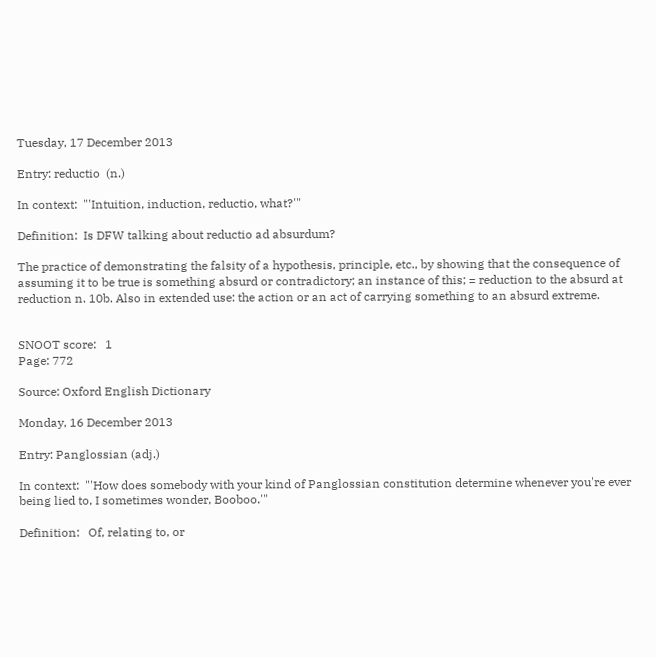Tuesday, 17 December 2013

Entry: reductio  (n.)

In context:  "'Intuition, induction, reductio, what?'"

Definition:  Is DFW talking about reductio ad absurdum?

The practice of demonstrating the falsity of a hypothesis, principle, etc., by showing that the consequence of assuming it to be true is something absurd or contradictory; an instance of this; = reduction to the absurd at reduction n. 10b. Also in extended use: the action or an act of carrying something to an absurd extreme.


SNOOT score:   1
Page: 772

Source: Oxford English Dictionary

Monday, 16 December 2013

Entry: Panglossian (adj.)

In context:  "'How does somebody with your kind of Panglossian constitution determine whenever you're ever being lied to, I sometimes wonder, Booboo.'"

Definition:   Of, relating to, or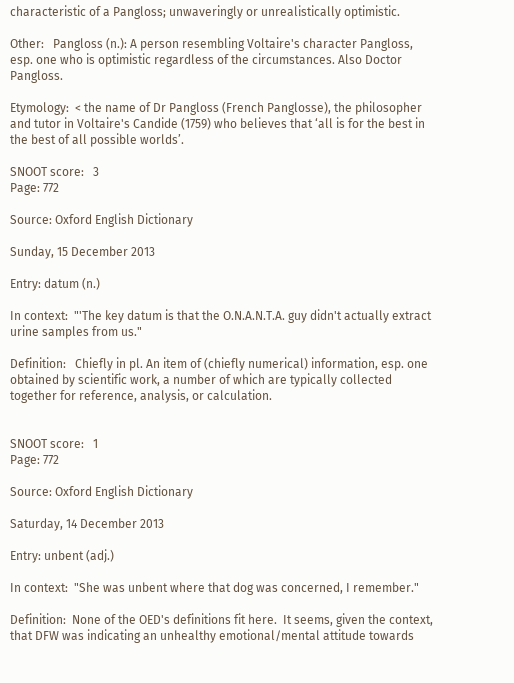characteristic of a Pangloss; unwaveringly or unrealistically optimistic.

Other:   Pangloss (n.): A person resembling Voltaire's character Pangloss, esp. one who is optimistic regardless of the circumstances. Also Doctor Pangloss.

Etymology:  < the name of Dr Pangloss (French Panglosse), the philosopher and tutor in Voltaire's Candide (1759) who believes that ‘all is for the best in the best of all possible worlds’.

SNOOT score:   3
Page: 772

Source: Oxford English Dictionary

Sunday, 15 December 2013

Entry: datum (n.)

In context:  "'The key datum is that the O.N.A.N.T.A. guy didn't actually extract urine samples from us."

Definition:   Chiefly in pl. An item of (chiefly numerical) information, esp. one obtained by scientific work, a number of which are typically collected together for reference, analysis, or calculation.


SNOOT score:   1
Page: 772

Source: Oxford English Dictionary

Saturday, 14 December 2013

Entry: unbent (adj.)

In context:  "She was unbent where that dog was concerned, I remember."

Definition:  None of the OED's definitions fit here.  It seems, given the context, that DFW was indicating an unhealthy emotional/mental attitude towards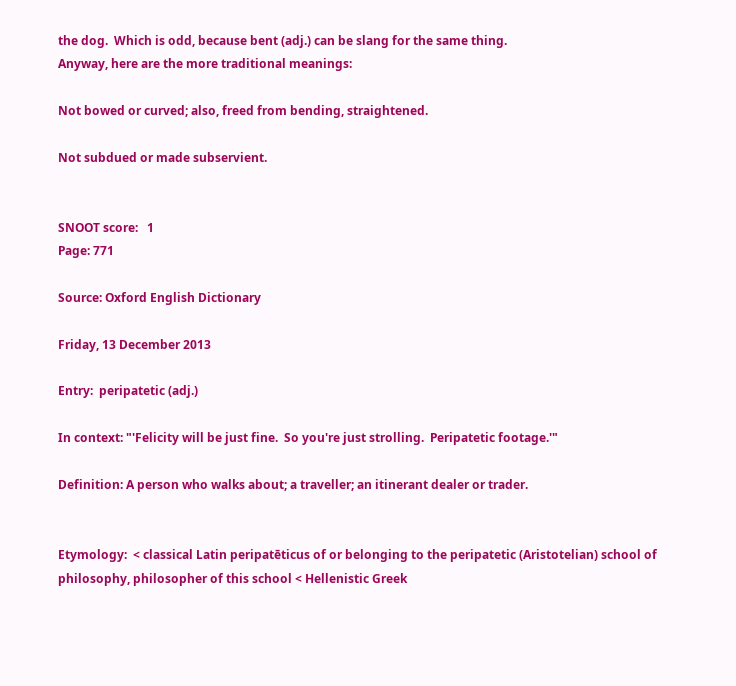the dog.  Which is odd, because bent (adj.) can be slang for the same thing.
Anyway, here are the more traditional meanings:

Not bowed or curved; also, freed from bending, straightened.

Not subdued or made subservient.


SNOOT score:   1
Page: 771

Source: Oxford English Dictionary

Friday, 13 December 2013

Entry:  peripatetic (adj.)

In context: "'Felicity will be just fine.  So you're just strolling.  Peripatetic footage.'"

Definition: A person who walks about; a traveller; an itinerant dealer or trader.


Etymology:  < classical Latin peripatēticus of or belonging to the peripatetic (Aristotelian) school of philosophy, philosopher of this school < Hellenistic Greek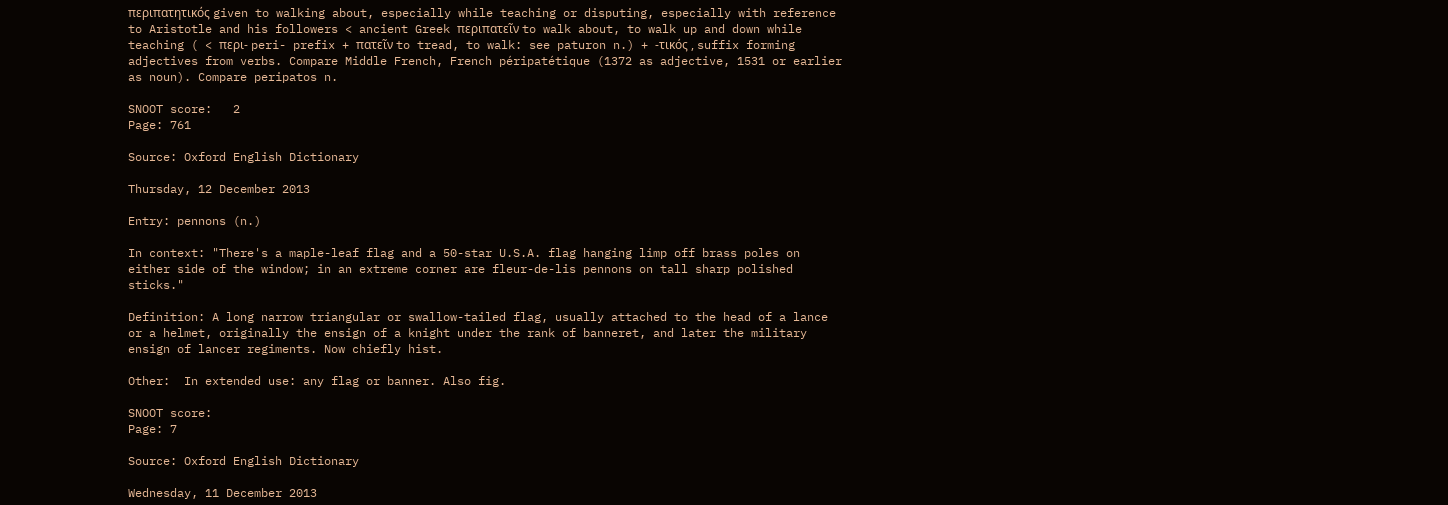περιπατητικός given to walking about, especially while teaching or disputing, especially with reference to Aristotle and his followers < ancient Greek περιπατεῖν to walk about, to walk up and down while teaching ( < περι- peri- prefix + πατεῖν to tread, to walk: see paturon n.) + -τικός , suffix forming adjectives from verbs. Compare Middle French, French péripatétique (1372 as adjective, 1531 or earlier as noun). Compare peripatos n.

SNOOT score:   2
Page: 761

Source: Oxford English Dictionary

Thursday, 12 December 2013

Entry: pennons (n.)

In context: "There's a maple-leaf flag and a 50-star U.S.A. flag hanging limp off brass poles on either side of the window; in an extreme corner are fleur-de-lis pennons on tall sharp polished sticks."

Definition: A long narrow triangular or swallow-tailed flag, usually attached to the head of a lance or a helmet, originally the ensign of a knight under the rank of banneret, and later the military ensign of lancer regiments. Now chiefly hist.

Other:  In extended use: any flag or banner. Also fig.

SNOOT score:
Page: 7

Source: Oxford English Dictionary

Wednesday, 11 December 2013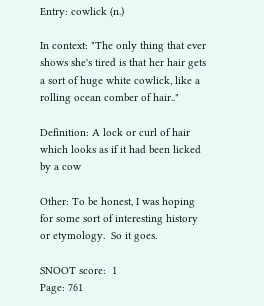Entry: cowlick (n.)

In context: "The only thing that ever shows she's tired is that her hair gets a sort of huge white cowlick, like a rolling ocean comber of hair.."

Definition: A lock or curl of hair which looks as if it had been licked by a cow

Other: To be honest, I was hoping for some sort of interesting history or etymology.  So it goes.

SNOOT score:  1
Page: 761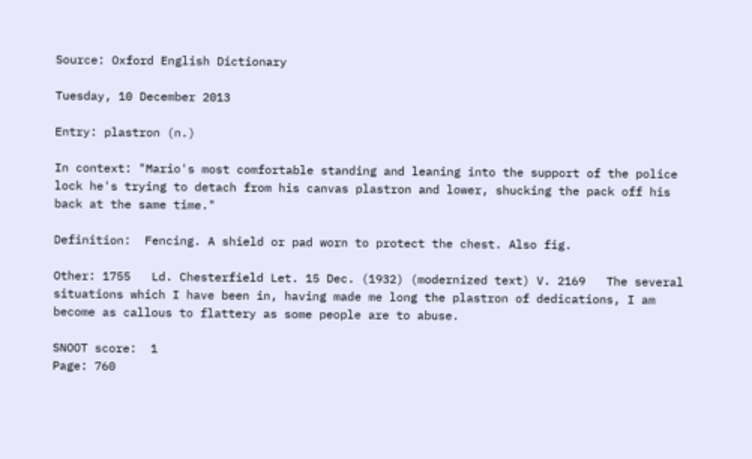Source: Oxford English Dictionary

Tuesday, 10 December 2013

Entry: plastron (n.)

In context: "Mario's most comfortable standing and leaning into the support of the police lock he's trying to detach from his canvas plastron and lower, shucking the pack off his back at the same time."

Definition:  Fencing. A shield or pad worn to protect the chest. Also fig.

Other: 1755   Ld. Chesterfield Let. 15 Dec. (1932) (modernized text) V. 2169   The several situations which I have been in, having made me long the plastron of dedications, I am become as callous to flattery as some people are to abuse.

SNOOT score:  1
Page: 760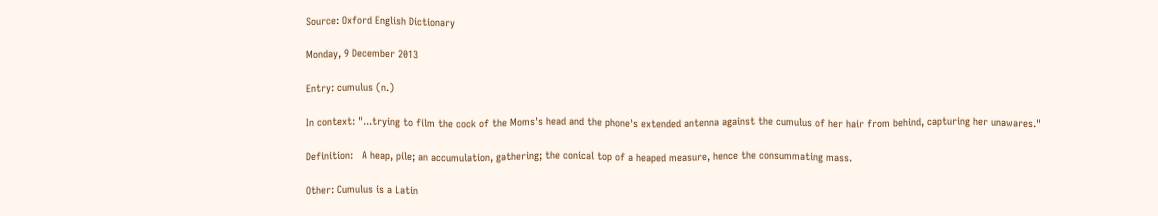Source: Oxford English Dictionary

Monday, 9 December 2013

Entry: cumulus (n.)

In context: "...trying to film the cock of the Moms's head and the phone's extended antenna against the cumulus of her hair from behind, capturing her unawares."

Definition:   A heap, pile; an accumulation, gathering; the conical top of a heaped measure, hence the consummating mass.

Other: Cumulus is a Latin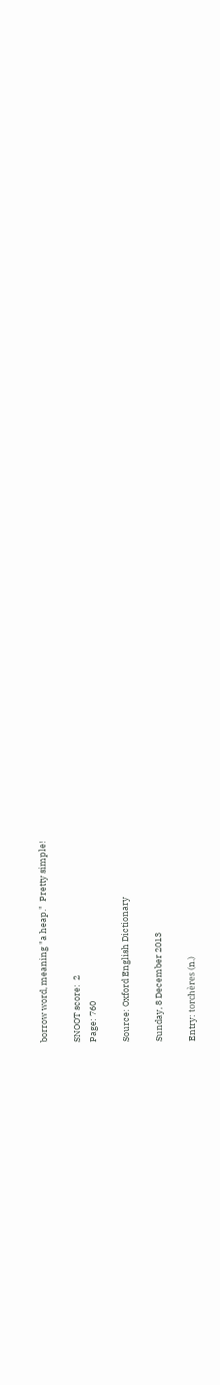borrow word, meaning "a heap."  Pretty simple!

SNOOT score:  2
Page: 760

Source: Oxford English Dictionary

Sunday, 8 December 2013

Entry: torchères (n.)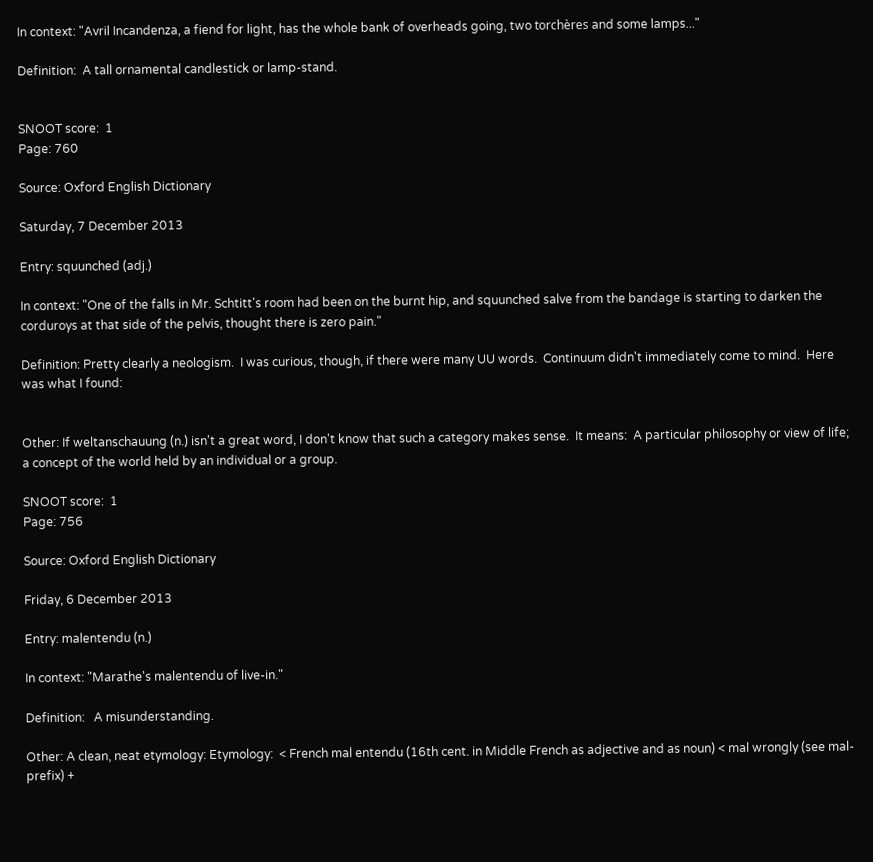In context: "Avril Incandenza, a fiend for light, has the whole bank of overheads going, two torchères and some lamps..."

Definition:  A tall ornamental candlestick or lamp-stand.


SNOOT score:  1
Page: 760

Source: Oxford English Dictionary

Saturday, 7 December 2013

Entry: squunched (adj.)

In context: "One of the falls in Mr. Schtitt's room had been on the burnt hip, and squunched salve from the bandage is starting to darken the corduroys at that side of the pelvis, thought there is zero pain."

Definition: Pretty clearly a neologism.  I was curious, though, if there were many UU words.  Continuum didn't immediately come to mind.  Here was what I found:


Other: If weltanschauung (n.) isn't a great word, I don't know that such a category makes sense.  It means:  A particular philosophy or view of life; a concept of the world held by an individual or a group.

SNOOT score:  1
Page: 756

Source: Oxford English Dictionary

Friday, 6 December 2013

Entry: malentendu (n.)

In context: "Marathe's malentendu of live-in."

Definition:   A misunderstanding.

Other: A clean, neat etymology: Etymology:  < French mal entendu (16th cent. in Middle French as adjective and as noun) < mal wrongly (see mal- prefix) +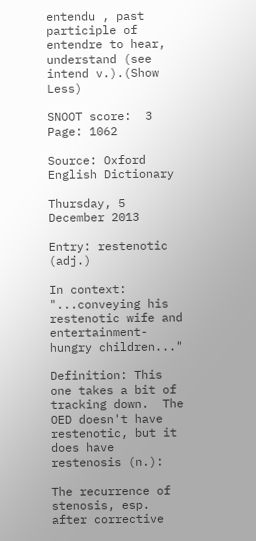entendu , past participle of entendre to hear, understand (see intend v.).(Show Less)

SNOOT score:  3
Page: 1062

Source: Oxford English Dictionary

Thursday, 5 December 2013

Entry: restenotic (adj.)

In context: "...conveying his restenotic wife and entertainment-hungry children..."

Definition: This one takes a bit of tracking down.  The OED doesn't have restenotic, but it does have restenosis (n.):

The recurrence of stenosis, esp. after corrective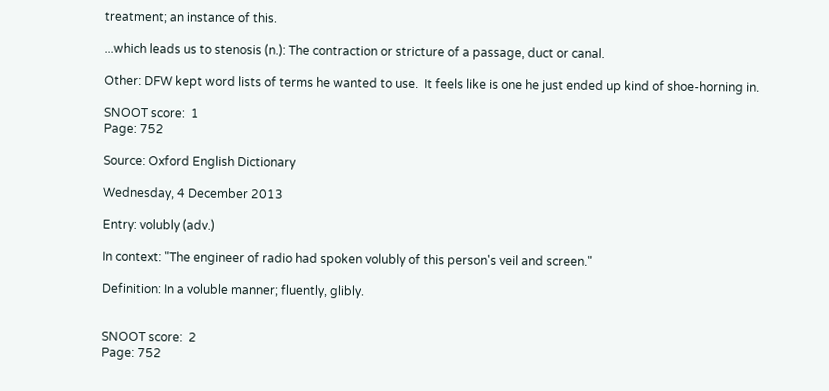treatment; an instance of this.

...which leads us to stenosis (n.): The contraction or stricture of a passage, duct or canal.

Other: DFW kept word lists of terms he wanted to use.  It feels like is one he just ended up kind of shoe-horning in.

SNOOT score:  1
Page: 752

Source: Oxford English Dictionary

Wednesday, 4 December 2013

Entry: volubly (adv.)

In context: "The engineer of radio had spoken volubly of this person's veil and screen."

Definition: In a voluble manner; fluently, glibly.


SNOOT score:  2
Page: 752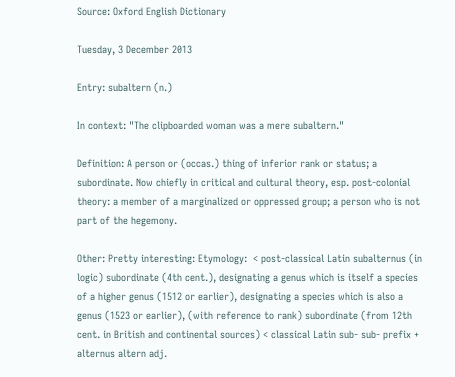Source: Oxford English Dictionary

Tuesday, 3 December 2013

Entry: subaltern (n.)

In context: "The clipboarded woman was a mere subaltern."

Definition: A person or (occas.) thing of inferior rank or status; a subordinate. Now chiefly in critical and cultural theory, esp. post-colonial theory: a member of a marginalized or oppressed group; a person who is not part of the hegemony.

Other: Pretty interesting: Etymology:  < post-classical Latin subalternus (in logic) subordinate (4th cent.), designating a genus which is itself a species of a higher genus (1512 or earlier), designating a species which is also a genus (1523 or earlier), (with reference to rank) subordinate (from 12th cent. in British and continental sources) < classical Latin sub- sub- prefix + alternus altern adj.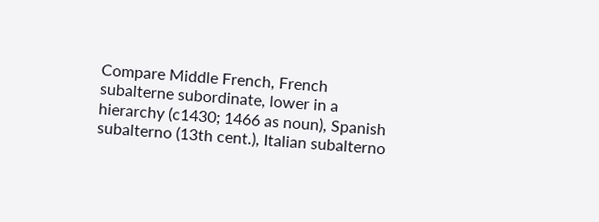Compare Middle French, French subalterne subordinate, lower in a hierarchy (c1430; 1466 as noun), Spanish subalterno (13th cent.), Italian subalterno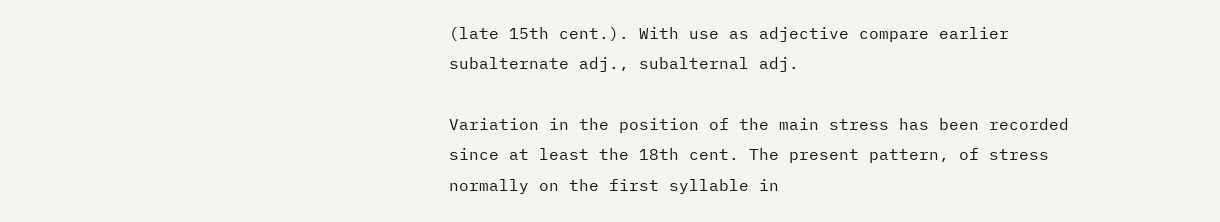(late 15th cent.). With use as adjective compare earlier subalternate adj., subalternal adj.

Variation in the position of the main stress has been recorded since at least the 18th cent. The present pattern, of stress normally on the first syllable in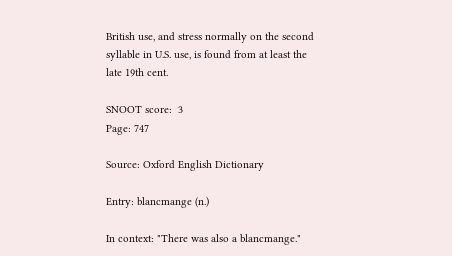British use, and stress normally on the second syllable in U.S. use, is found from at least the late 19th cent.

SNOOT score:  3
Page: 747

Source: Oxford English Dictionary

Entry: blancmange (n.)

In context: "There was also a blancmange."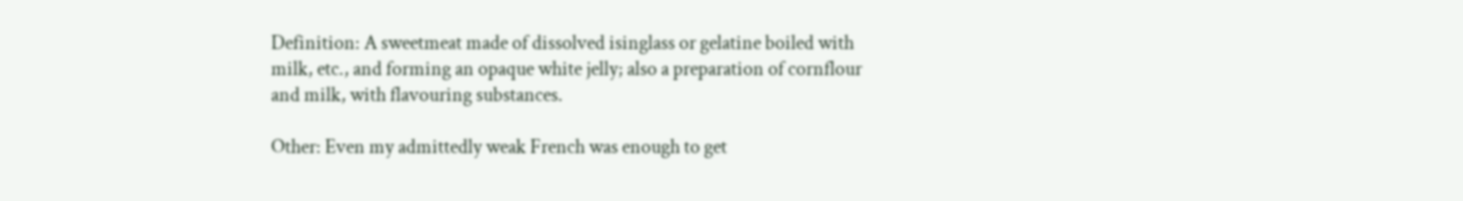Definition: A sweetmeat made of dissolved isinglass or gelatine boiled with milk, etc., and forming an opaque white jelly; also a preparation of cornflour and milk, with flavouring substances.

Other: Even my admittedly weak French was enough to get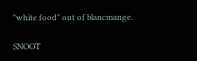"white food" out of blancmange.

SNOOT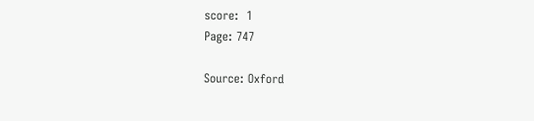score:  1
Page: 747

Source: Oxford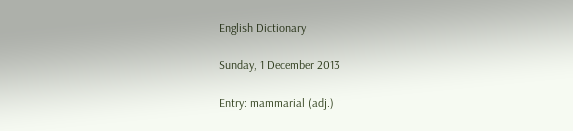English Dictionary

Sunday, 1 December 2013

Entry: mammarial (adj.)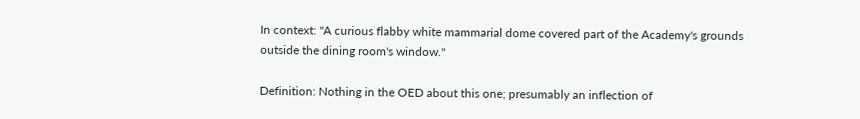In context: "A curious flabby white mammarial dome covered part of the Academy's grounds outside the dining room's window."

Definition: Nothing in the OED about this one; presumably an inflection of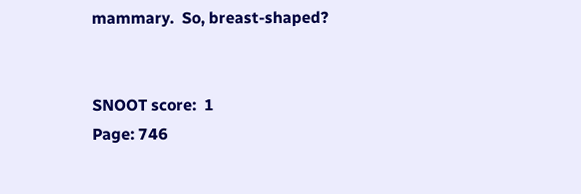mammary.  So, breast-shaped?


SNOOT score:  1
Page: 746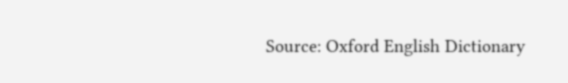Source: Oxford English Dictionary